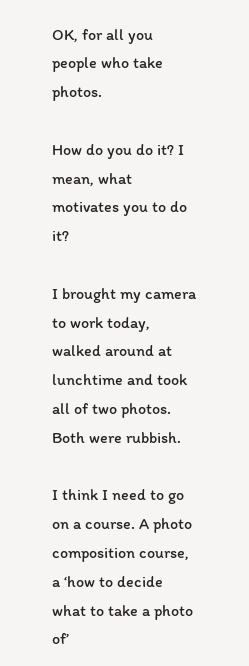OK, for all you people who take photos.

How do you do it? I mean, what motivates you to do it?

I brought my camera to work today, walked around at lunchtime and took all of two photos. Both were rubbish.

I think I need to go on a course. A photo composition course, a ‘how to decide what to take a photo of’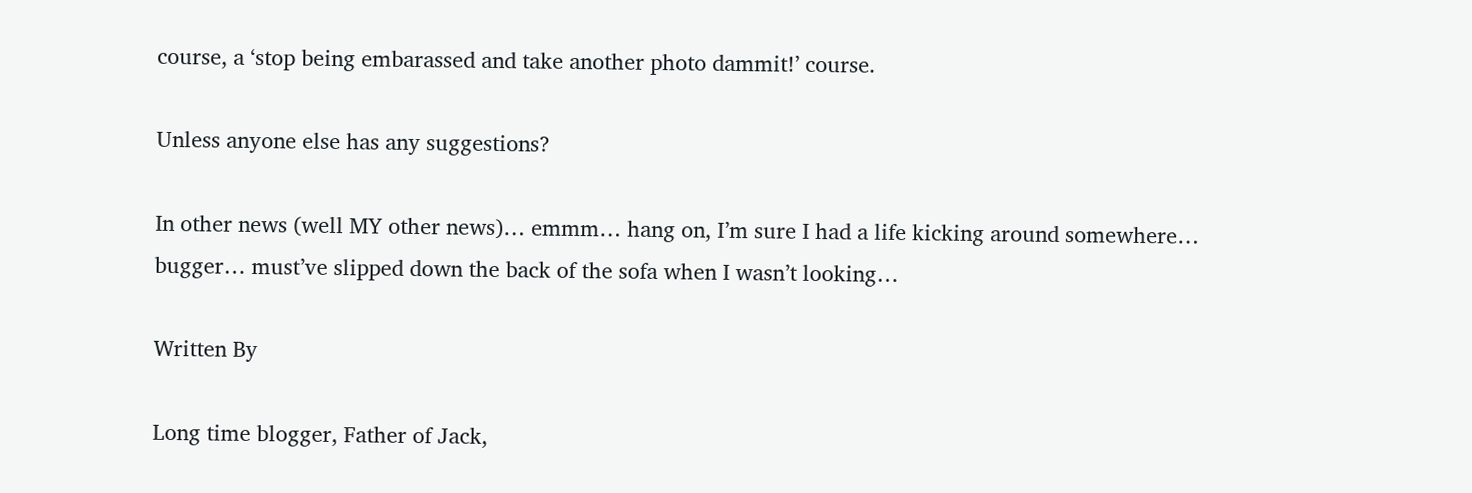course, a ‘stop being embarassed and take another photo dammit!’ course.

Unless anyone else has any suggestions?

In other news (well MY other news)… emmm… hang on, I’m sure I had a life kicking around somewhere… bugger… must’ve slipped down the back of the sofa when I wasn’t looking…

Written By

Long time blogger, Father of Jack,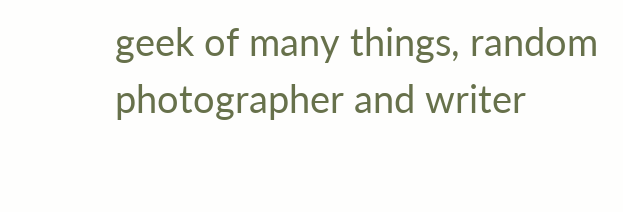geek of many things, random photographer and writer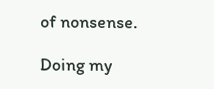of nonsense.

Doing my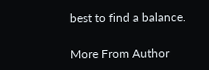best to find a balance.

More From Author